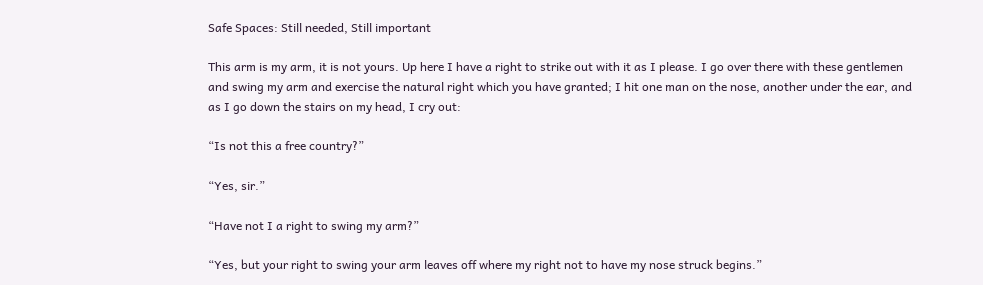Safe Spaces: Still needed, Still important

This arm is my arm, it is not yours. Up here I have a right to strike out with it as I please. I go over there with these gentlemen and swing my arm and exercise the natural right which you have granted; I hit one man on the nose, another under the ear, and as I go down the stairs on my head, I cry out:

“Is not this a free country?”

“Yes, sir.”

“Have not I a right to swing my arm?”

“Yes, but your right to swing your arm leaves off where my right not to have my nose struck begins.”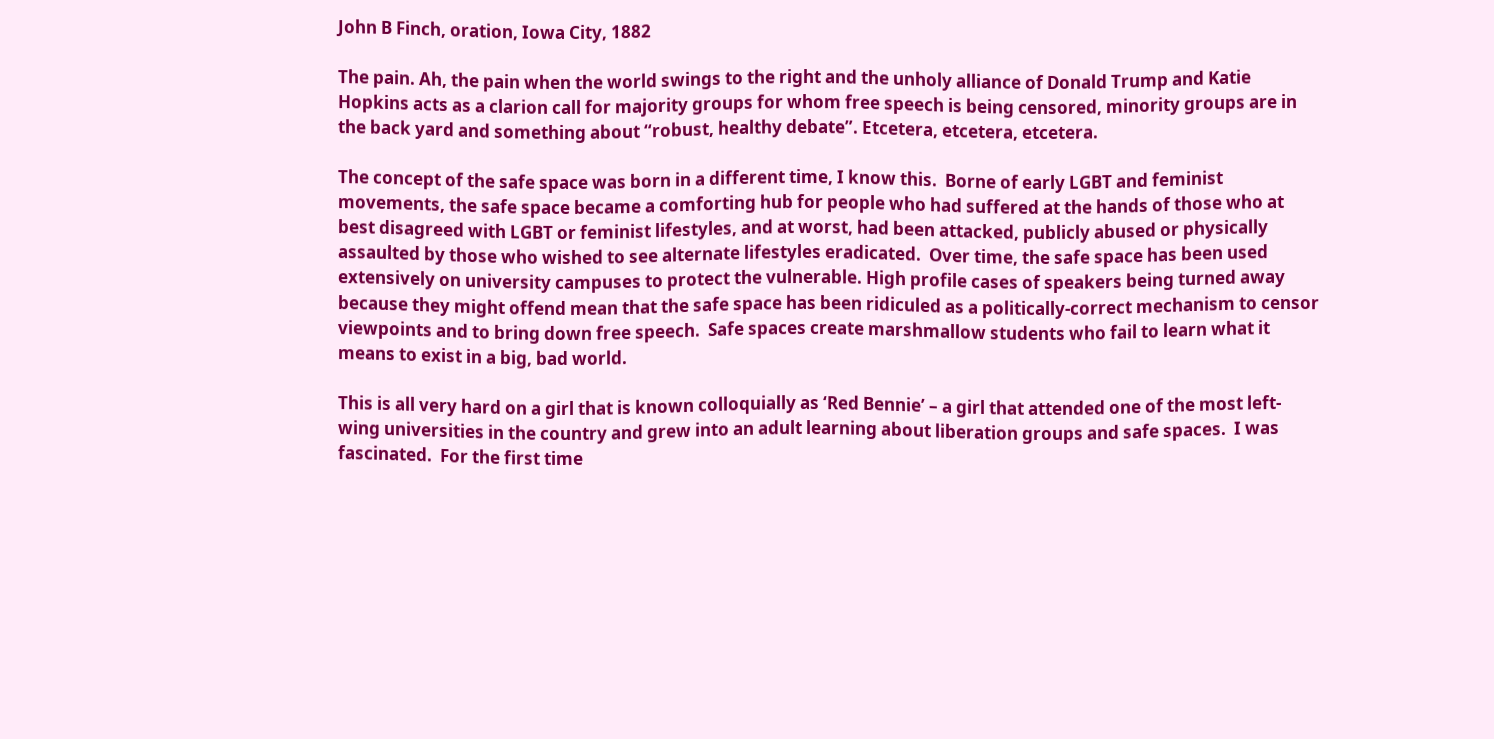John B Finch, oration, Iowa City, 1882

The pain. Ah, the pain when the world swings to the right and the unholy alliance of Donald Trump and Katie Hopkins acts as a clarion call for majority groups for whom free speech is being censored, minority groups are in the back yard and something about “robust, healthy debate”. Etcetera, etcetera, etcetera.

The concept of the safe space was born in a different time, I know this.  Borne of early LGBT and feminist movements, the safe space became a comforting hub for people who had suffered at the hands of those who at best disagreed with LGBT or feminist lifestyles, and at worst, had been attacked, publicly abused or physically assaulted by those who wished to see alternate lifestyles eradicated.  Over time, the safe space has been used extensively on university campuses to protect the vulnerable. High profile cases of speakers being turned away because they might offend mean that the safe space has been ridiculed as a politically-correct mechanism to censor viewpoints and to bring down free speech.  Safe spaces create marshmallow students who fail to learn what it means to exist in a big, bad world.

This is all very hard on a girl that is known colloquially as ‘Red Bennie’ – a girl that attended one of the most left-wing universities in the country and grew into an adult learning about liberation groups and safe spaces.  I was fascinated.  For the first time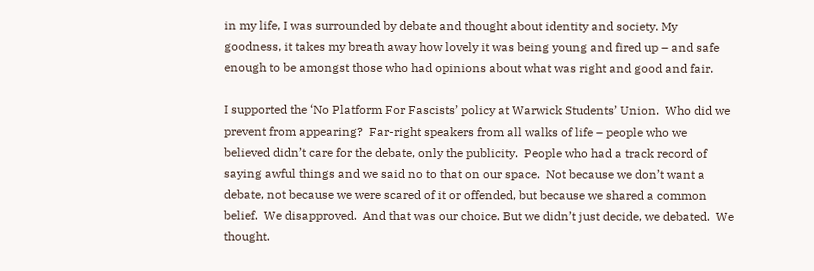in my life, I was surrounded by debate and thought about identity and society. My goodness, it takes my breath away how lovely it was being young and fired up – and safe enough to be amongst those who had opinions about what was right and good and fair.

I supported the ‘No Platform For Fascists’ policy at Warwick Students’ Union.  Who did we prevent from appearing?  Far-right speakers from all walks of life – people who we believed didn’t care for the debate, only the publicity.  People who had a track record of saying awful things and we said no to that on our space.  Not because we don’t want a debate, not because we were scared of it or offended, but because we shared a common belief.  We disapproved.  And that was our choice. But we didn’t just decide, we debated.  We thought.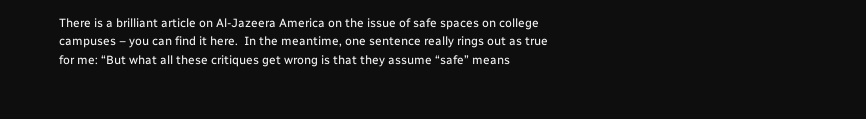There is a brilliant article on Al-Jazeera America on the issue of safe spaces on college campuses – you can find it here.  In the meantime, one sentence really rings out as true for me: “But what all these critiques get wrong is that they assume “safe” means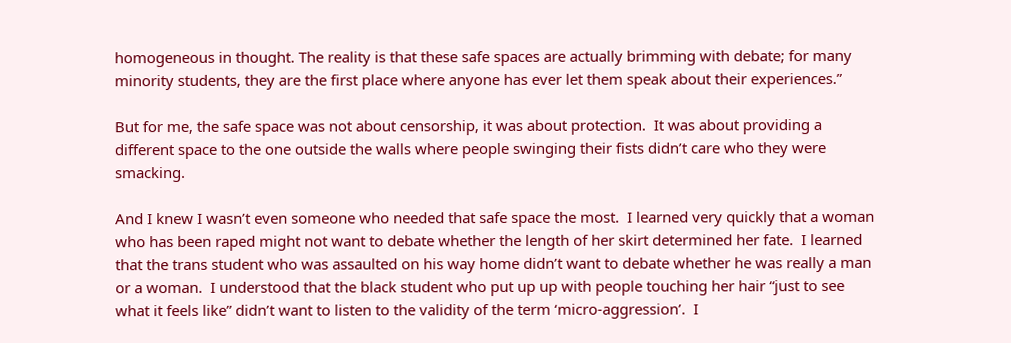homogeneous in thought. The reality is that these safe spaces are actually brimming with debate; for many minority students, they are the first place where anyone has ever let them speak about their experiences.”

But for me, the safe space was not about censorship, it was about protection.  It was about providing a different space to the one outside the walls where people swinging their fists didn’t care who they were smacking.

And I knew I wasn’t even someone who needed that safe space the most.  I learned very quickly that a woman who has been raped might not want to debate whether the length of her skirt determined her fate.  I learned that the trans student who was assaulted on his way home didn’t want to debate whether he was really a man or a woman.  I understood that the black student who put up up with people touching her hair “just to see what it feels like” didn’t want to listen to the validity of the term ‘micro-aggression’.  I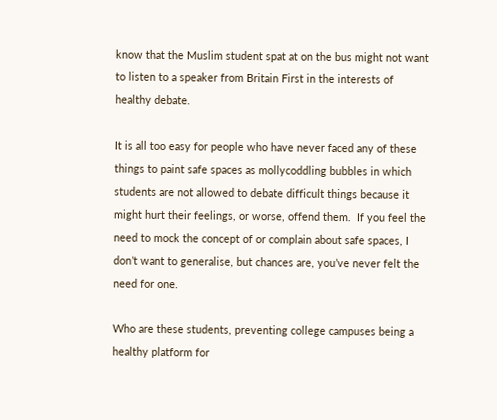know that the Muslim student spat at on the bus might not want to listen to a speaker from Britain First in the interests of healthy debate.

It is all too easy for people who have never faced any of these things to paint safe spaces as mollycoddling bubbles in which students are not allowed to debate difficult things because it might hurt their feelings, or worse, offend them.  If you feel the need to mock the concept of or complain about safe spaces, I don’t want to generalise, but chances are, you’ve never felt the need for one.

Who are these students, preventing college campuses being a healthy platform for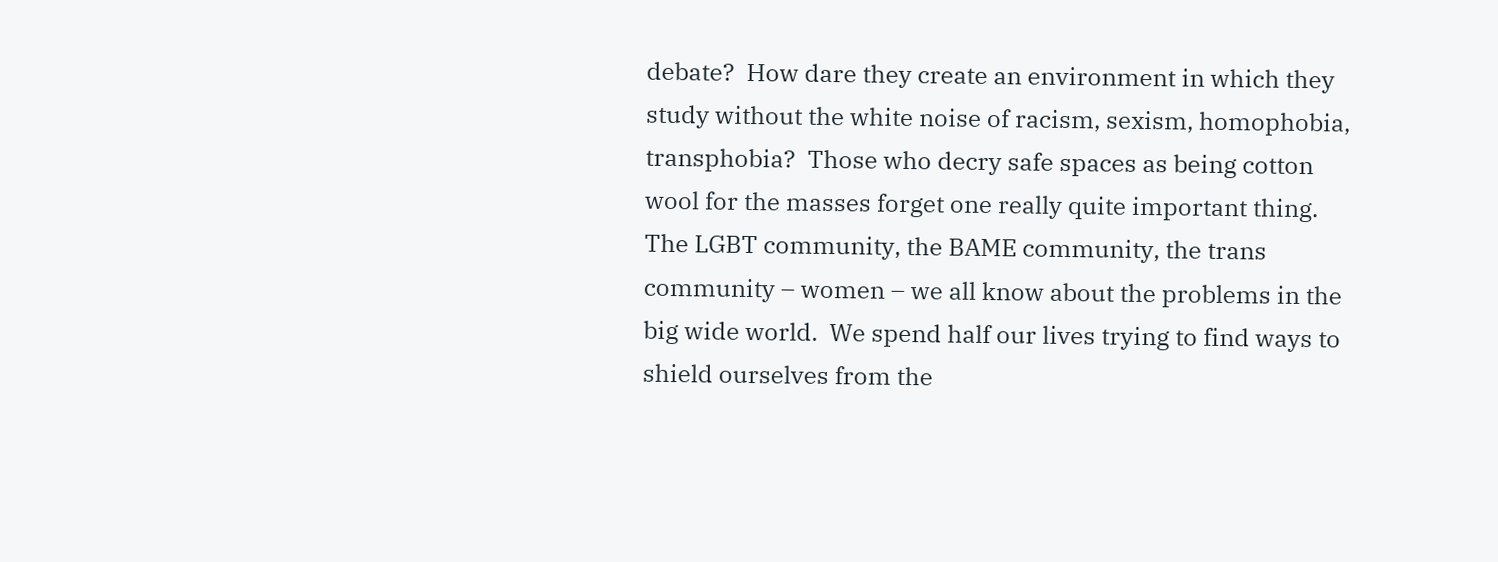debate?  How dare they create an environment in which they study without the white noise of racism, sexism, homophobia, transphobia?  Those who decry safe spaces as being cotton wool for the masses forget one really quite important thing. The LGBT community, the BAME community, the trans community – women – we all know about the problems in the big wide world.  We spend half our lives trying to find ways to shield ourselves from the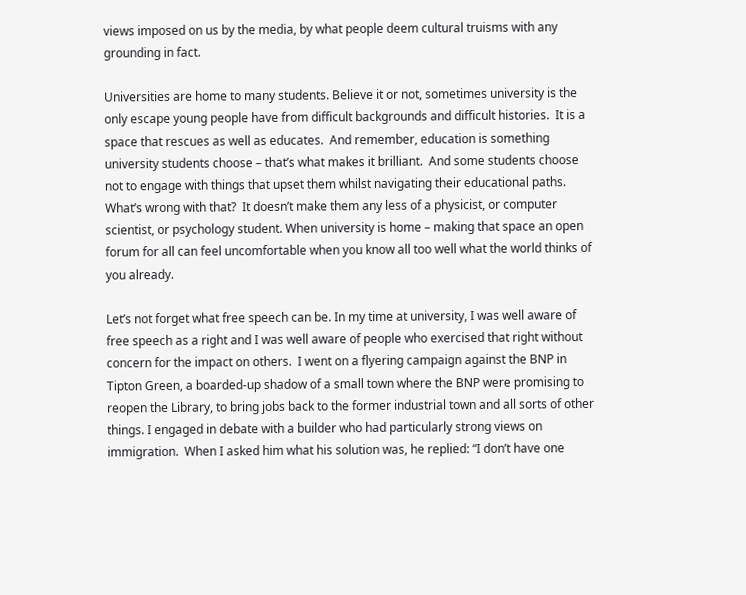views imposed on us by the media, by what people deem cultural truisms with any grounding in fact.

Universities are home to many students. Believe it or not, sometimes university is the only escape young people have from difficult backgrounds and difficult histories.  It is a space that rescues as well as educates.  And remember, education is something university students choose – that’s what makes it brilliant.  And some students choose not to engage with things that upset them whilst navigating their educational paths.  What’s wrong with that?  It doesn’t make them any less of a physicist, or computer scientist, or psychology student. When university is home – making that space an open forum for all can feel uncomfortable when you know all too well what the world thinks of you already.

Let’s not forget what free speech can be. In my time at university, I was well aware of free speech as a right and I was well aware of people who exercised that right without concern for the impact on others.  I went on a flyering campaign against the BNP in Tipton Green, a boarded-up shadow of a small town where the BNP were promising to reopen the Library, to bring jobs back to the former industrial town and all sorts of other things. I engaged in debate with a builder who had particularly strong views on immigration.  When I asked him what his solution was, he replied: “I don’t have one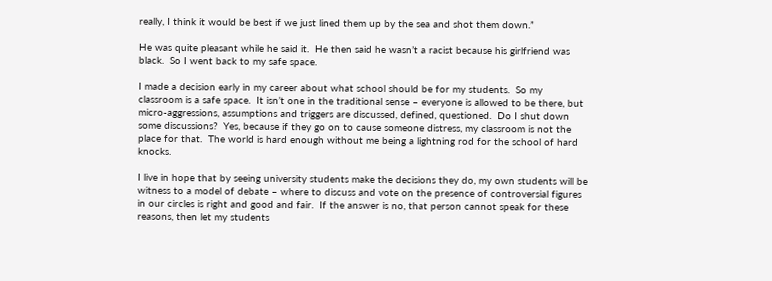really, I think it would be best if we just lined them up by the sea and shot them down.”

He was quite pleasant while he said it.  He then said he wasn’t a racist because his girlfriend was black.  So I went back to my safe space.

I made a decision early in my career about what school should be for my students.  So my classroom is a safe space.  It isn’t one in the traditional sense – everyone is allowed to be there, but micro-aggressions, assumptions and triggers are discussed, defined, questioned.  Do I shut down some discussions?  Yes, because if they go on to cause someone distress, my classroom is not the place for that.  The world is hard enough without me being a lightning rod for the school of hard knocks.

I live in hope that by seeing university students make the decisions they do, my own students will be witness to a model of debate – where to discuss and vote on the presence of controversial figures in our circles is right and good and fair.  If the answer is no, that person cannot speak for these reasons, then let my students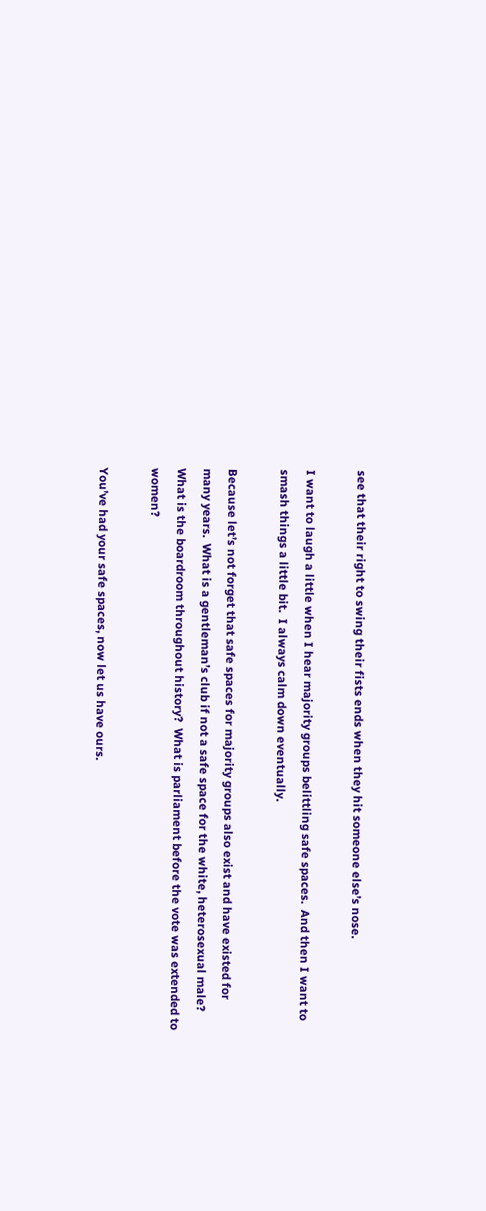see that their right to swing their fists ends when they hit someone else’s nose.

I want to laugh a little when I hear majority groups belittling safe spaces.  And then I want to smash things a little bit.  I always calm down eventually.

Because let’s not forget that safe spaces for majority groups also exist and have existed for many years.  What is a gentleman’s club if not a safe space for the white, heterosexual male?  What is the boardroom throughout history?  What is parliament before the vote was extended to women?

You’ve had your safe spaces, now let us have ours.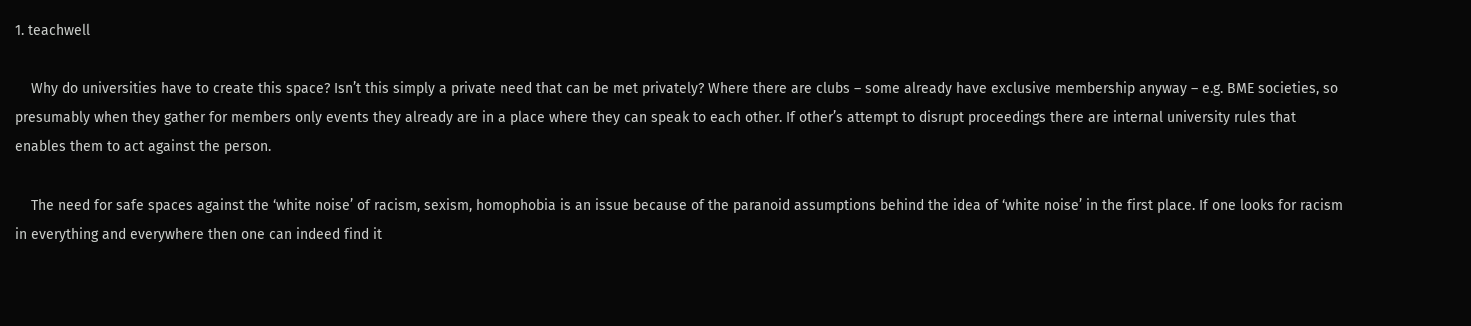1. teachwell

    Why do universities have to create this space? Isn’t this simply a private need that can be met privately? Where there are clubs – some already have exclusive membership anyway – e.g. BME societies, so presumably when they gather for members only events they already are in a place where they can speak to each other. If other’s attempt to disrupt proceedings there are internal university rules that enables them to act against the person.

    The need for safe spaces against the ‘white noise’ of racism, sexism, homophobia is an issue because of the paranoid assumptions behind the idea of ‘white noise’ in the first place. If one looks for racism in everything and everywhere then one can indeed find it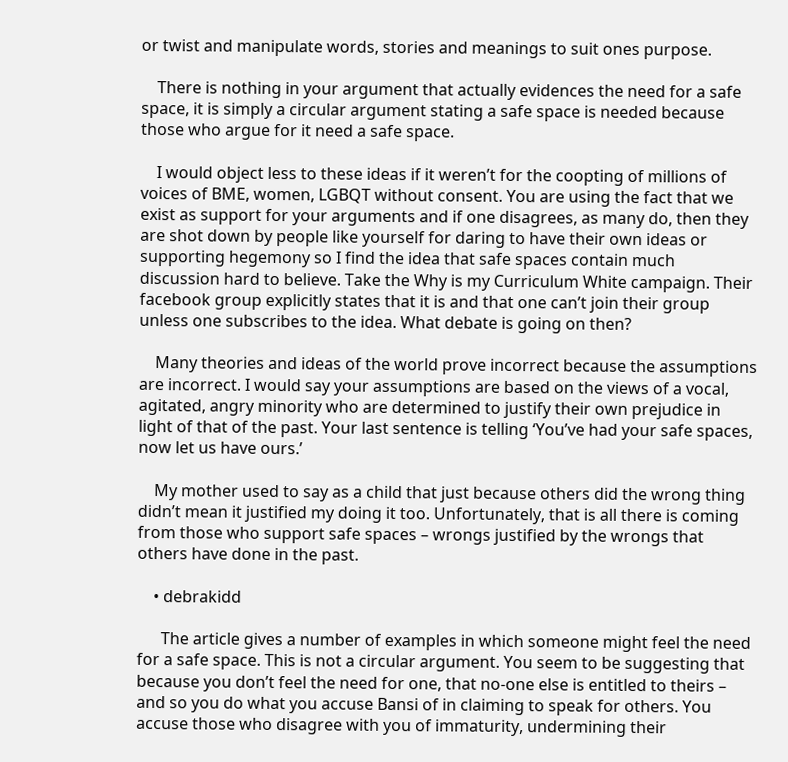or twist and manipulate words, stories and meanings to suit ones purpose.

    There is nothing in your argument that actually evidences the need for a safe space, it is simply a circular argument stating a safe space is needed because those who argue for it need a safe space.

    I would object less to these ideas if it weren’t for the coopting of millions of voices of BME, women, LGBQT without consent. You are using the fact that we exist as support for your arguments and if one disagrees, as many do, then they are shot down by people like yourself for daring to have their own ideas or supporting hegemony so I find the idea that safe spaces contain much discussion hard to believe. Take the Why is my Curriculum White campaign. Their facebook group explicitly states that it is and that one can’t join their group unless one subscribes to the idea. What debate is going on then?

    Many theories and ideas of the world prove incorrect because the assumptions are incorrect. I would say your assumptions are based on the views of a vocal, agitated, angry minority who are determined to justify their own prejudice in light of that of the past. Your last sentence is telling ‘You’ve had your safe spaces, now let us have ours.’

    My mother used to say as a child that just because others did the wrong thing didn’t mean it justified my doing it too. Unfortunately, that is all there is coming from those who support safe spaces – wrongs justified by the wrongs that others have done in the past.

    • debrakidd

      The article gives a number of examples in which someone might feel the need for a safe space. This is not a circular argument. You seem to be suggesting that because you don’t feel the need for one, that no-one else is entitled to theirs – and so you do what you accuse Bansi of in claiming to speak for others. You accuse those who disagree with you of immaturity, undermining their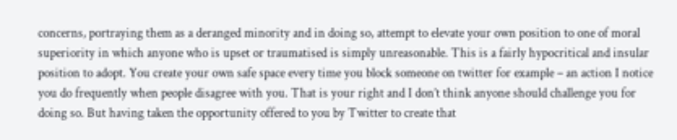concerns, portraying them as a deranged minority and in doing so, attempt to elevate your own position to one of moral superiority in which anyone who is upset or traumatised is simply unreasonable. This is a fairly hypocritical and insular position to adopt. You create your own safe space every time you block someone on twitter for example – an action I notice you do frequently when people disagree with you. That is your right and I don’t think anyone should challenge you for doing so. But having taken the opportunity offered to you by Twitter to create that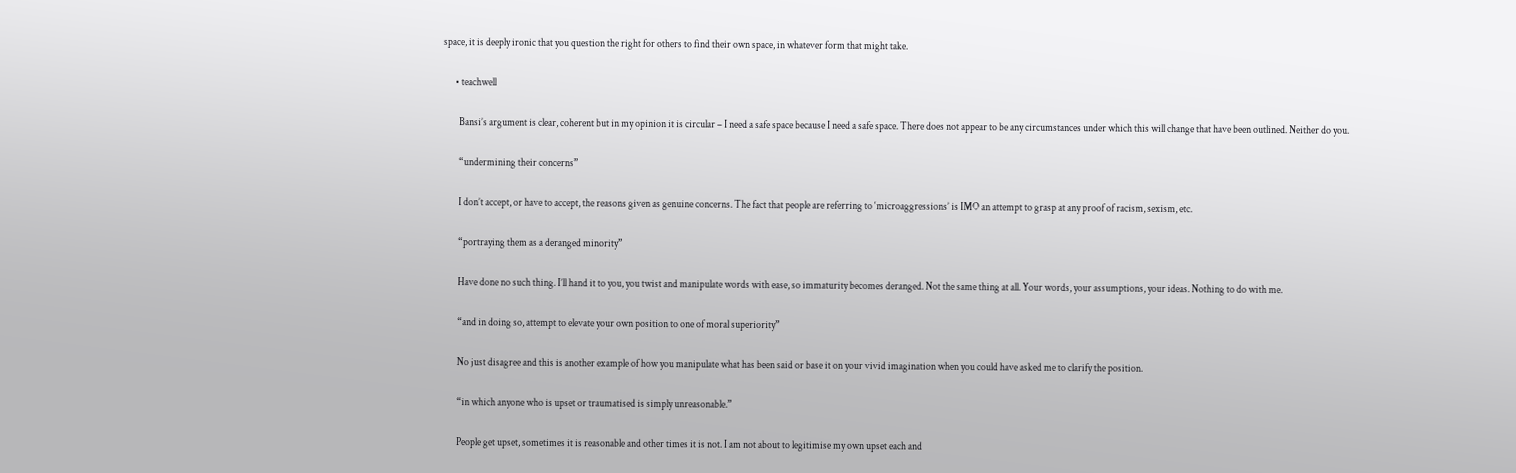space, it is deeply ironic that you question the right for others to find their own space, in whatever form that might take.

      • teachwell

        Bansi’s argument is clear, coherent but in my opinion it is circular – I need a safe space because I need a safe space. There does not appear to be any circumstances under which this will change that have been outlined. Neither do you.

        “undermining their concerns”

        I don’t accept, or have to accept, the reasons given as genuine concerns. The fact that people are referring to ‘microaggressions’ is IMO an attempt to grasp at any proof of racism, sexism, etc.

        “portraying them as a deranged minority”

        Have done no such thing. I’ll hand it to you, you twist and manipulate words with ease, so immaturity becomes deranged. Not the same thing at all. Your words, your assumptions, your ideas. Nothing to do with me.

        “and in doing so, attempt to elevate your own position to one of moral superiority”

        No just disagree and this is another example of how you manipulate what has been said or base it on your vivid imagination when you could have asked me to clarify the position.

        “in which anyone who is upset or traumatised is simply unreasonable.”

        People get upset, sometimes it is reasonable and other times it is not. I am not about to legitimise my own upset each and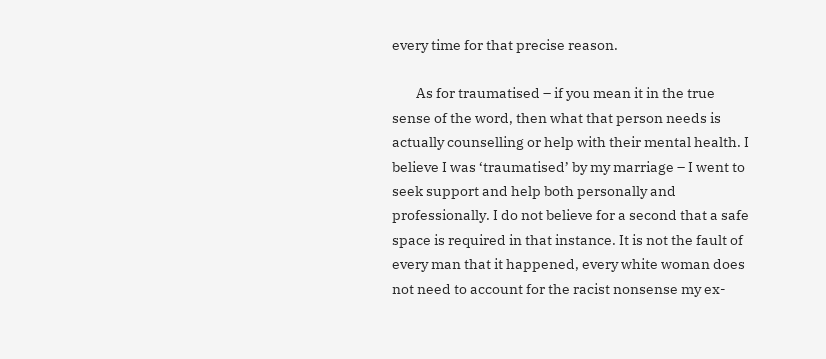every time for that precise reason.

        As for traumatised – if you mean it in the true sense of the word, then what that person needs is actually counselling or help with their mental health. I believe I was ‘traumatised’ by my marriage – I went to seek support and help both personally and professionally. I do not believe for a second that a safe space is required in that instance. It is not the fault of every man that it happened, every white woman does not need to account for the racist nonsense my ex-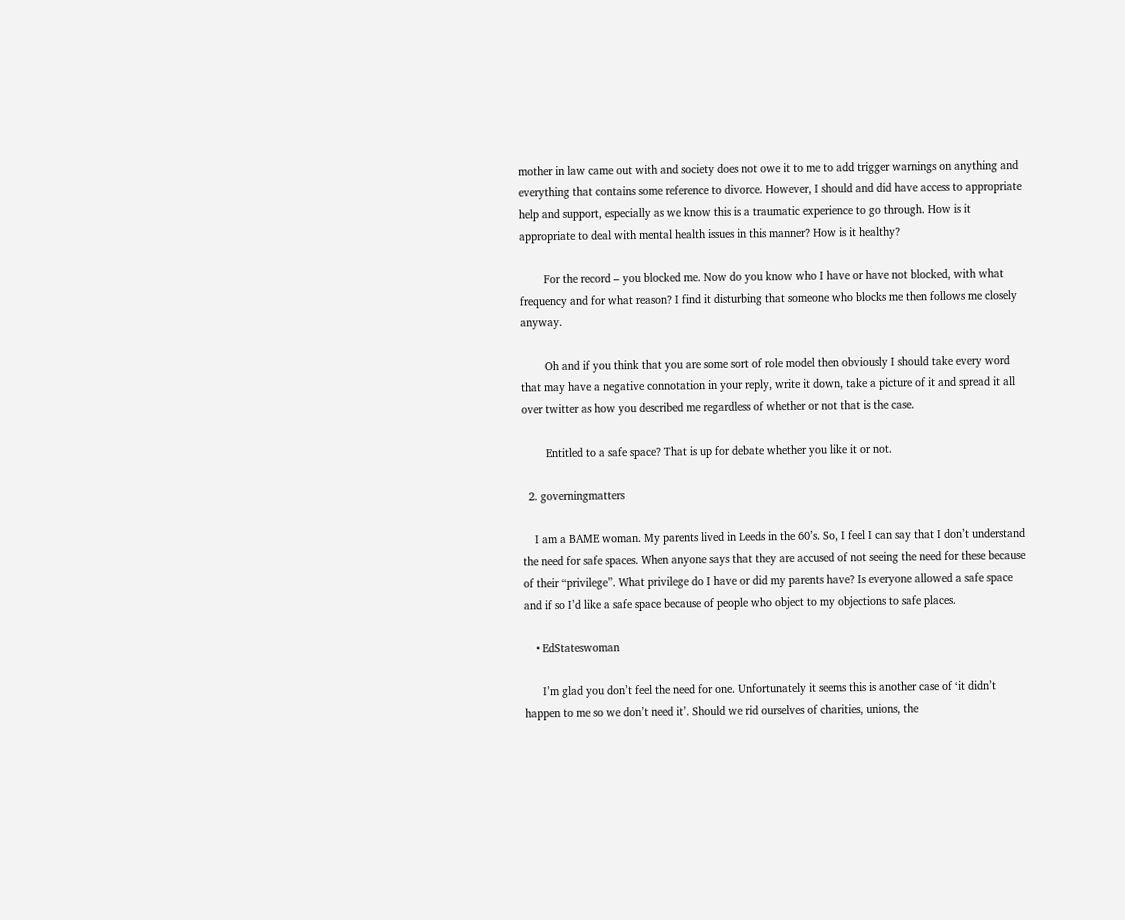mother in law came out with and society does not owe it to me to add trigger warnings on anything and everything that contains some reference to divorce. However, I should and did have access to appropriate help and support, especially as we know this is a traumatic experience to go through. How is it appropriate to deal with mental health issues in this manner? How is it healthy?

        For the record – you blocked me. Now do you know who I have or have not blocked, with what frequency and for what reason? I find it disturbing that someone who blocks me then follows me closely anyway.

        Oh and if you think that you are some sort of role model then obviously I should take every word that may have a negative connotation in your reply, write it down, take a picture of it and spread it all over twitter as how you described me regardless of whether or not that is the case.

        Entitled to a safe space? That is up for debate whether you like it or not.

  2. governingmatters

    I am a BAME woman. My parents lived in Leeds in the 60’s. So, I feel I can say that I don’t understand the need for safe spaces. When anyone says that they are accused of not seeing the need for these because of their “privilege”. What privilege do I have or did my parents have? Is everyone allowed a safe space and if so I’d like a safe space because of people who object to my objections to safe places.

    • EdStateswoman

      I’m glad you don’t feel the need for one. Unfortunately it seems this is another case of ‘it didn’t happen to me so we don’t need it’. Should we rid ourselves of charities, unions, the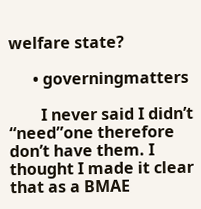welfare state?

      • governingmatters

        I never said I didn’t “need”one therefore don’t have them. I thought I made it clear that as a BMAE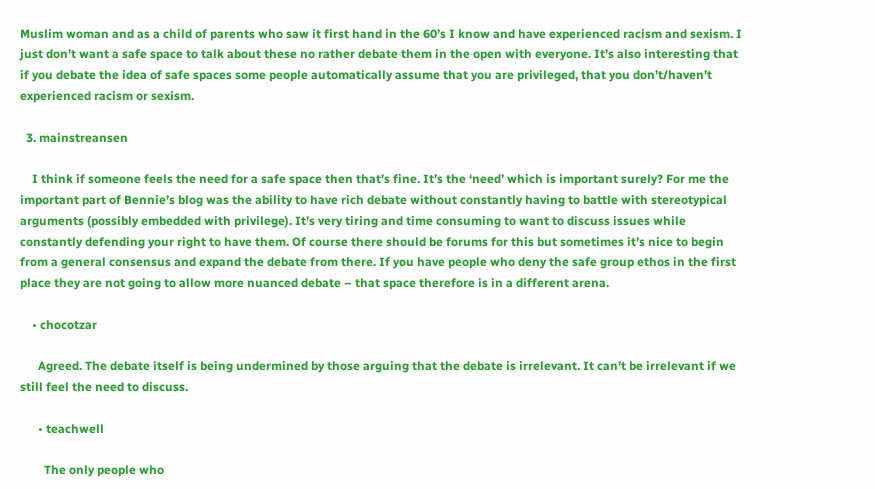Muslim woman and as a child of parents who saw it first hand in the 60’s I know and have experienced racism and sexism. I just don’t want a safe space to talk about these no rather debate them in the open with everyone. It’s also interesting that if you debate the idea of safe spaces some people automatically assume that you are privileged, that you don’t/haven’t experienced racism or sexism.

  3. mainstreansen

    I think if someone feels the need for a safe space then that’s fine. It’s the ‘need’ which is important surely? For me the important part of Bennie’s blog was the ability to have rich debate without constantly having to battle with stereotypical arguments (possibly embedded with privilege). It’s very tiring and time consuming to want to discuss issues while constantly defending your right to have them. Of course there should be forums for this but sometimes it’s nice to begin from a general consensus and expand the debate from there. If you have people who deny the safe group ethos in the first place they are not going to allow more nuanced debate – that space therefore is in a different arena.

    • chocotzar

      Agreed. The debate itself is being undermined by those arguing that the debate is irrelevant. It can’t be irrelevant if we still feel the need to discuss.

      • teachwell

        The only people who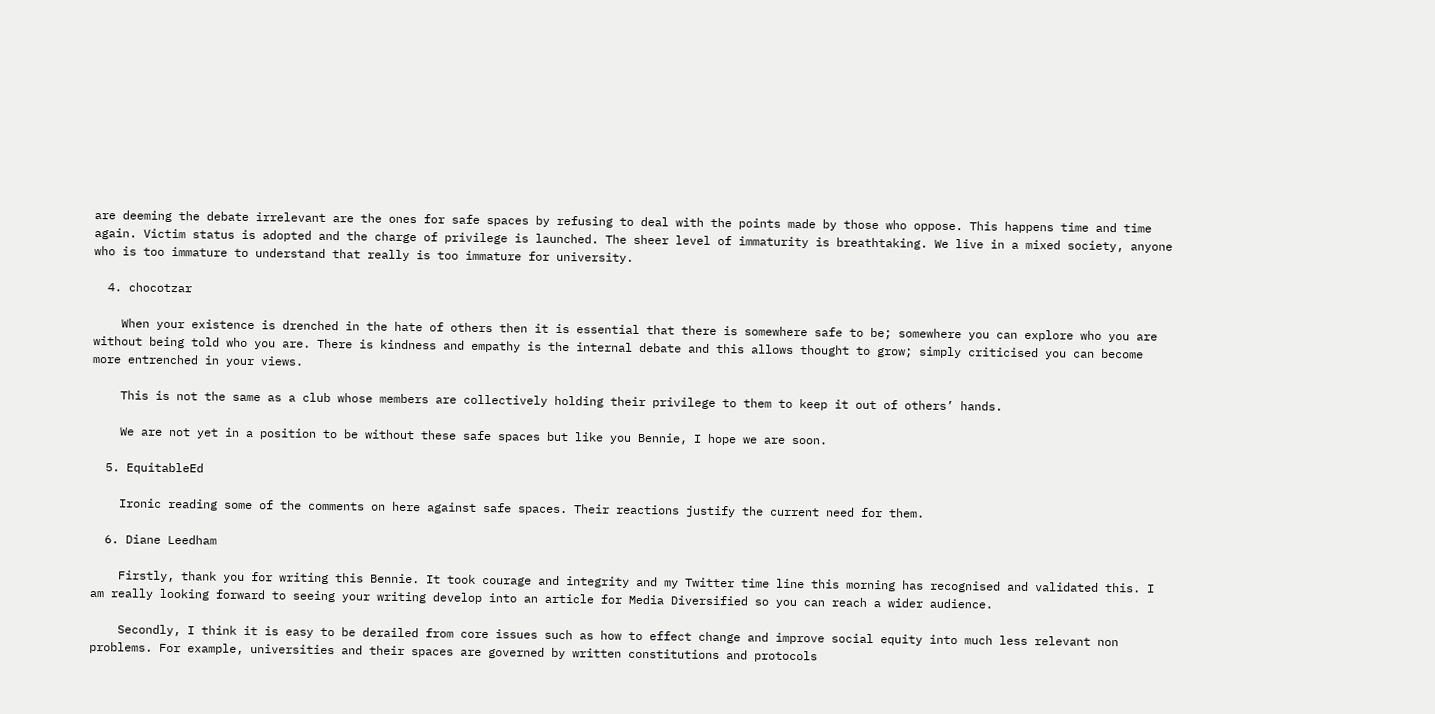are deeming the debate irrelevant are the ones for safe spaces by refusing to deal with the points made by those who oppose. This happens time and time again. Victim status is adopted and the charge of privilege is launched. The sheer level of immaturity is breathtaking. We live in a mixed society, anyone who is too immature to understand that really is too immature for university.

  4. chocotzar

    When your existence is drenched in the hate of others then it is essential that there is somewhere safe to be; somewhere you can explore who you are without being told who you are. There is kindness and empathy is the internal debate and this allows thought to grow; simply criticised you can become more entrenched in your views.

    This is not the same as a club whose members are collectively holding their privilege to them to keep it out of others’ hands.

    We are not yet in a position to be without these safe spaces but like you Bennie, I hope we are soon.

  5. EquitableEd

    Ironic reading some of the comments on here against safe spaces. Their reactions justify the current need for them.

  6. Diane Leedham

    Firstly, thank you for writing this Bennie. It took courage and integrity and my Twitter time line this morning has recognised and validated this. I am really looking forward to seeing your writing develop into an article for Media Diversified so you can reach a wider audience.

    Secondly, I think it is easy to be derailed from core issues such as how to effect change and improve social equity into much less relevant non problems. For example, universities and their spaces are governed by written constitutions and protocols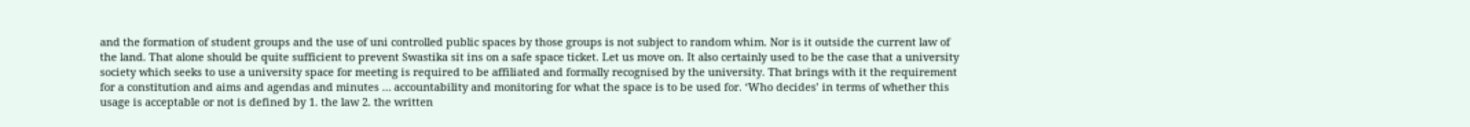and the formation of student groups and the use of uni controlled public spaces by those groups is not subject to random whim. Nor is it outside the current law of the land. That alone should be quite sufficient to prevent Swastika sit ins on a safe space ticket. Let us move on. It also certainly used to be the case that a university society which seeks to use a university space for meeting is required to be affiliated and formally recognised by the university. That brings with it the requirement for a constitution and aims and agendas and minutes … accountability and monitoring for what the space is to be used for. ‘Who decides’ in terms of whether this usage is acceptable or not is defined by 1. the law 2. the written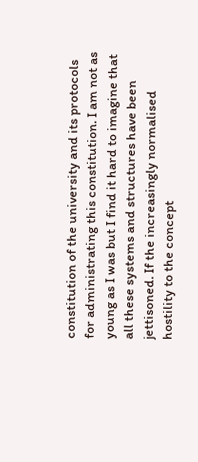constitution of the university and its protocols for administrating this constitution. I am not as young as I was but I find it hard to imagine that all these systems and structures have been jettisoned. If the increasingly normalised hostility to the concept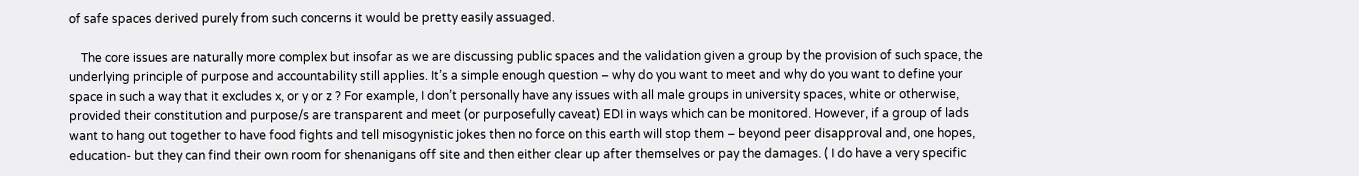of safe spaces derived purely from such concerns it would be pretty easily assuaged.

    The core issues are naturally more complex but insofar as we are discussing public spaces and the validation given a group by the provision of such space, the underlying principle of purpose and accountability still applies. It’s a simple enough question – why do you want to meet and why do you want to define your space in such a way that it excludes x, or y or z ? For example, I don’t personally have any issues with all male groups in university spaces, white or otherwise, provided their constitution and purpose/s are transparent and meet (or purposefully caveat) EDI in ways which can be monitored. However, if a group of lads want to hang out together to have food fights and tell misogynistic jokes then no force on this earth will stop them – beyond peer disapproval and, one hopes, education- but they can find their own room for shenanigans off site and then either clear up after themselves or pay the damages. ( I do have a very specific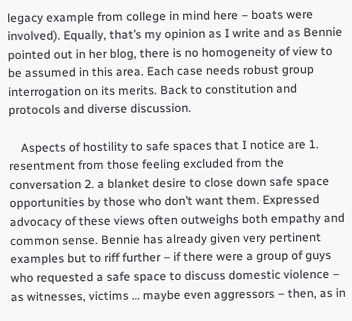legacy example from college in mind here – boats were involved). Equally, that’s my opinion as I write and as Bennie pointed out in her blog, there is no homogeneity of view to be assumed in this area. Each case needs robust group interrogation on its merits. Back to constitution and protocols and diverse discussion.

    Aspects of hostility to safe spaces that I notice are 1. resentment from those feeling excluded from the conversation 2. a blanket desire to close down safe space opportunities by those who don’t want them. Expressed advocacy of these views often outweighs both empathy and common sense. Bennie has already given very pertinent examples but to riff further – if there were a group of guys who requested a safe space to discuss domestic violence – as witnesses, victims … maybe even aggressors – then, as in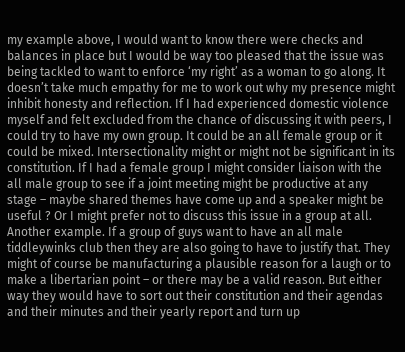my example above, I would want to know there were checks and balances in place but I would be way too pleased that the issue was being tackled to want to enforce ‘my right’ as a woman to go along. It doesn’t take much empathy for me to work out why my presence might inhibit honesty and reflection. If I had experienced domestic violence myself and felt excluded from the chance of discussing it with peers, I could try to have my own group. It could be an all female group or it could be mixed. Intersectionality might or might not be significant in its constitution. If I had a female group I might consider liaison with the all male group to see if a joint meeting might be productive at any stage – maybe shared themes have come up and a speaker might be useful ? Or I might prefer not to discuss this issue in a group at all. Another example. If a group of guys want to have an all male tiddleywinks club then they are also going to have to justify that. They might of course be manufacturing a plausible reason for a laugh or to make a libertarian point – or there may be a valid reason. But either way they would have to sort out their constitution and their agendas and their minutes and their yearly report and turn up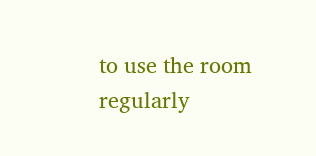to use the room regularly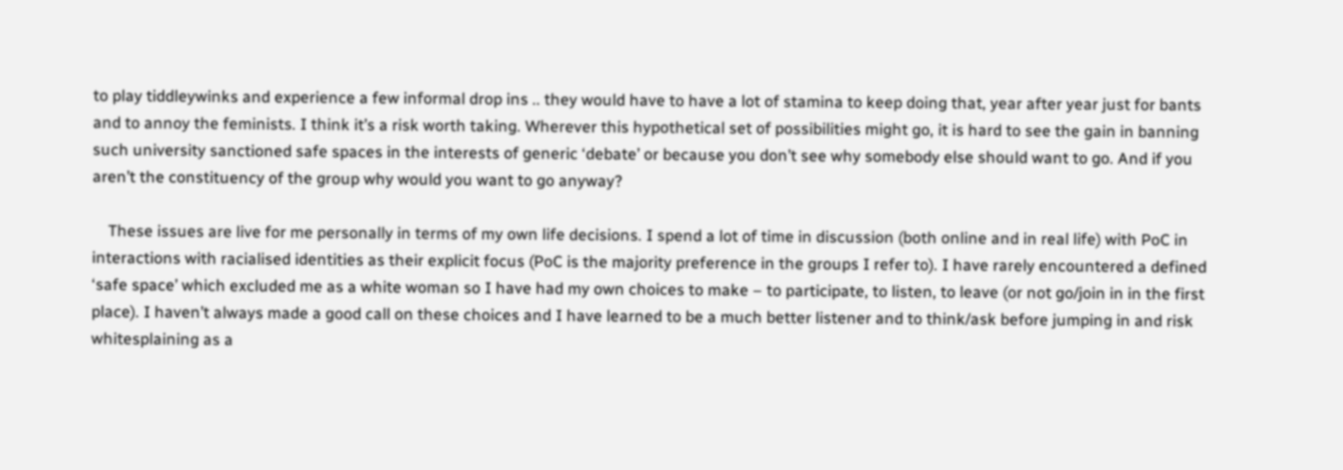to play tiddleywinks and experience a few informal drop ins .. they would have to have a lot of stamina to keep doing that, year after year just for bants and to annoy the feminists. I think it’s a risk worth taking. Wherever this hypothetical set of possibilities might go, it is hard to see the gain in banning such university sanctioned safe spaces in the interests of generic ‘debate’ or because you don’t see why somebody else should want to go. And if you aren’t the constituency of the group why would you want to go anyway?

    These issues are live for me personally in terms of my own life decisions. I spend a lot of time in discussion (both online and in real life) with PoC in interactions with racialised identities as their explicit focus (PoC is the majority preference in the groups I refer to). I have rarely encountered a defined ‘safe space’ which excluded me as a white woman so I have had my own choices to make – to participate, to listen, to leave (or not go/join in in the first place). I haven’t always made a good call on these choices and I have learned to be a much better listener and to think/ask before jumping in and risk whitesplaining as a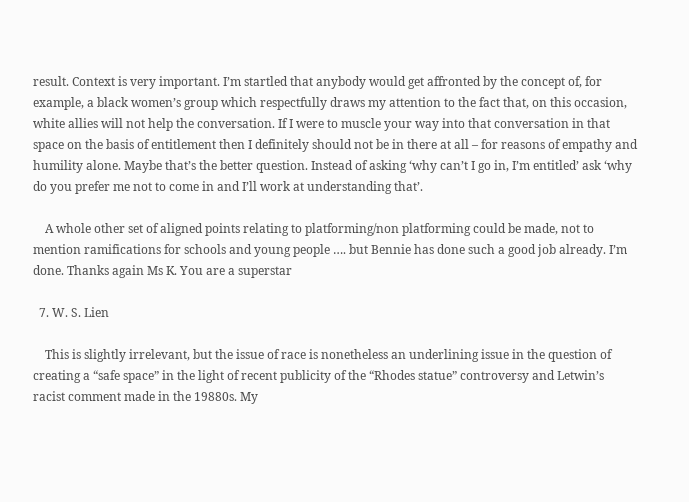result. Context is very important. I’m startled that anybody would get affronted by the concept of, for example, a black women’s group which respectfully draws my attention to the fact that, on this occasion, white allies will not help the conversation. If I were to muscle your way into that conversation in that space on the basis of entitlement then I definitely should not be in there at all – for reasons of empathy and humility alone. Maybe that’s the better question. Instead of asking ‘why can’t I go in, I’m entitled’ ask ‘why do you prefer me not to come in and I’ll work at understanding that’.

    A whole other set of aligned points relating to platforming/non platforming could be made, not to mention ramifications for schools and young people …. but Bennie has done such a good job already. I’m done. Thanks again Ms K. You are a superstar

  7. W. S. Lien

    This is slightly irrelevant, but the issue of race is nonetheless an underlining issue in the question of creating a “safe space” in the light of recent publicity of the “Rhodes statue” controversy and Letwin’s racist comment made in the 19880s. My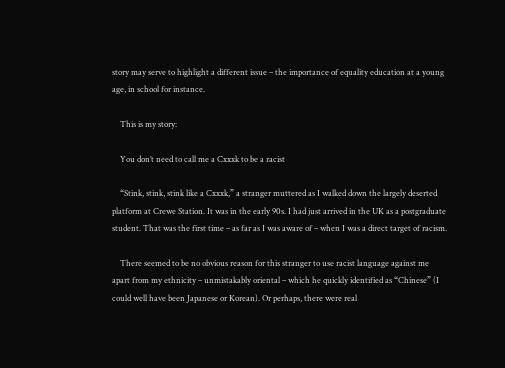story may serve to highlight a different issue – the importance of equality education at a young age, in school for instance.

    This is my story:

    You don’t need to call me a Cxxxk to be a racist

    “Stink, stink, stink like a Cxxxk,” a stranger muttered as I walked down the largely deserted platform at Crewe Station. It was in the early 90s. I had just arrived in the UK as a postgraduate student. That was the first time – as far as I was aware of – when I was a direct target of racism.

    There seemed to be no obvious reason for this stranger to use racist language against me apart from my ethnicity – unmistakably oriental – which he quickly identified as “Chinese” (I could well have been Japanese or Korean). Or perhaps, there were real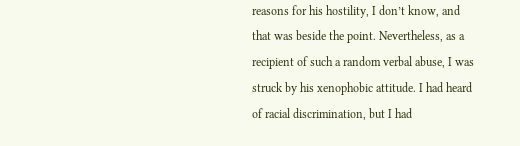reasons for his hostility, I don’t know, and that was beside the point. Nevertheless, as a recipient of such a random verbal abuse, I was struck by his xenophobic attitude. I had heard of racial discrimination, but I had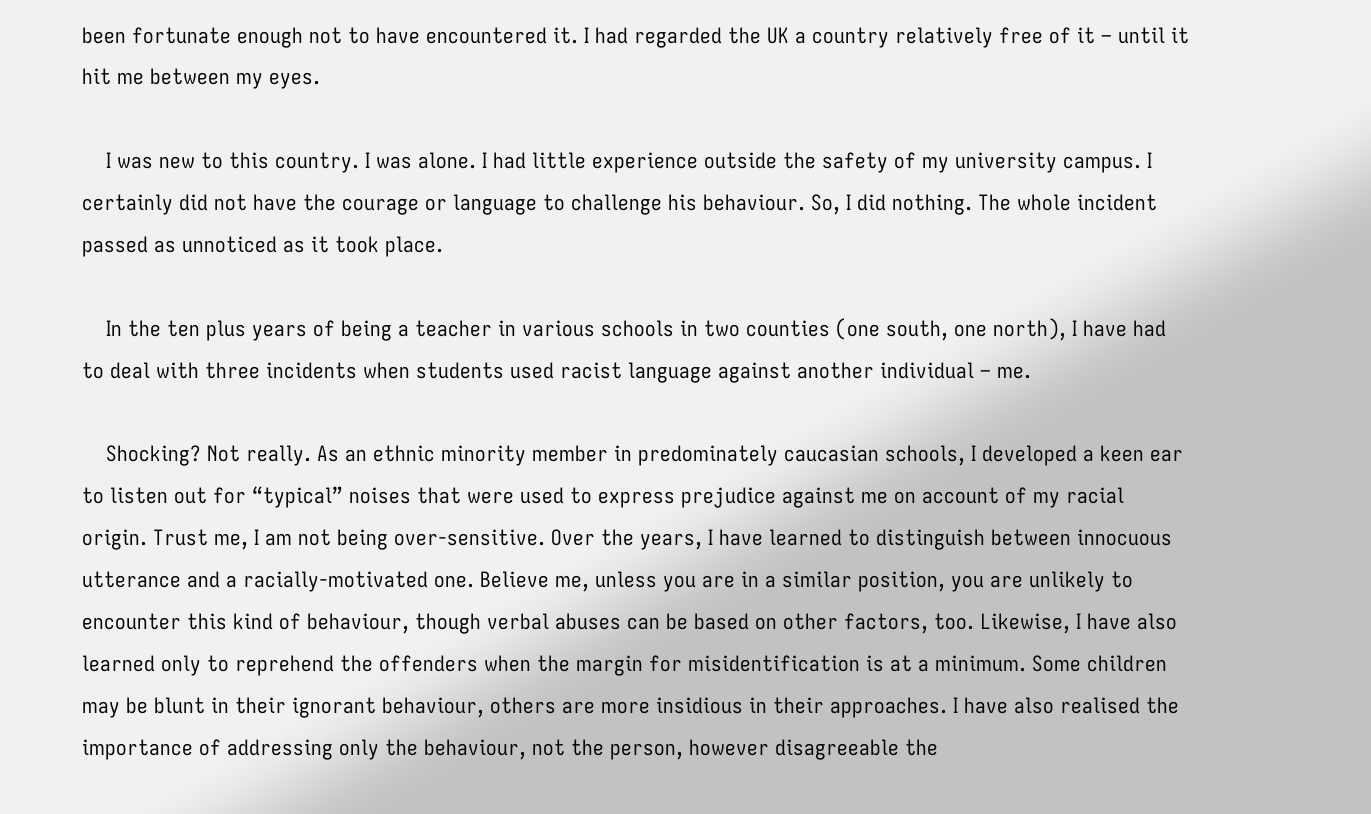been fortunate enough not to have encountered it. I had regarded the UK a country relatively free of it – until it hit me between my eyes.

    I was new to this country. I was alone. I had little experience outside the safety of my university campus. I certainly did not have the courage or language to challenge his behaviour. So, I did nothing. The whole incident passed as unnoticed as it took place.

    In the ten plus years of being a teacher in various schools in two counties (one south, one north), I have had to deal with three incidents when students used racist language against another individual – me.

    Shocking? Not really. As an ethnic minority member in predominately caucasian schools, I developed a keen ear to listen out for “typical” noises that were used to express prejudice against me on account of my racial origin. Trust me, I am not being over-sensitive. Over the years, I have learned to distinguish between innocuous utterance and a racially-motivated one. Believe me, unless you are in a similar position, you are unlikely to encounter this kind of behaviour, though verbal abuses can be based on other factors, too. Likewise, I have also learned only to reprehend the offenders when the margin for misidentification is at a minimum. Some children may be blunt in their ignorant behaviour, others are more insidious in their approaches. I have also realised the importance of addressing only the behaviour, not the person, however disagreeable the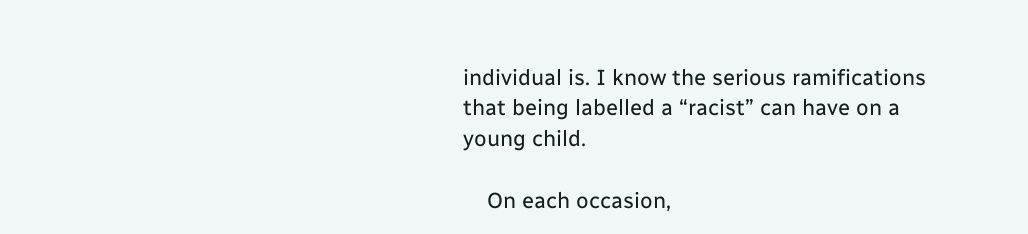individual is. I know the serious ramifications that being labelled a “racist” can have on a young child.

    On each occasion,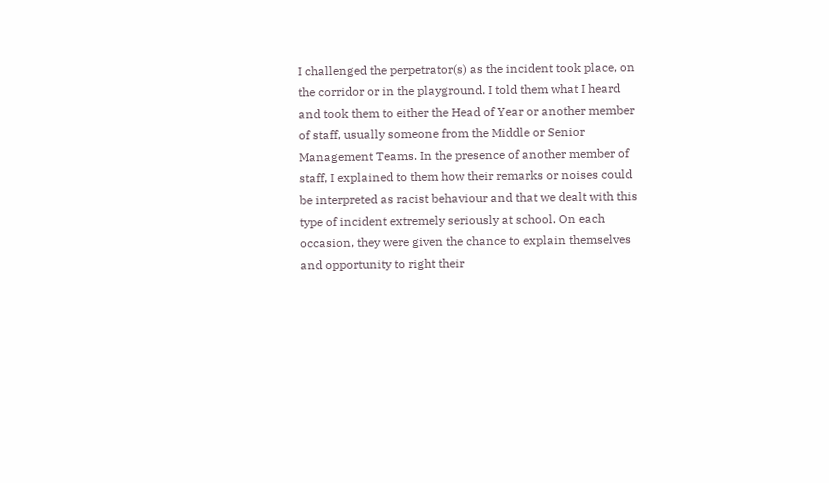I challenged the perpetrator(s) as the incident took place, on the corridor or in the playground. I told them what I heard and took them to either the Head of Year or another member of staff, usually someone from the Middle or Senior Management Teams. In the presence of another member of staff, I explained to them how their remarks or noises could be interpreted as racist behaviour and that we dealt with this type of incident extremely seriously at school. On each occasion, they were given the chance to explain themselves and opportunity to right their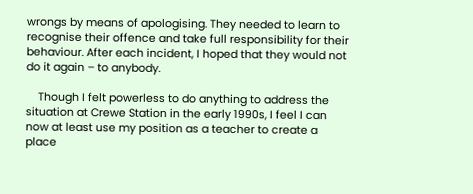wrongs by means of apologising. They needed to learn to recognise their offence and take full responsibility for their behaviour. After each incident, I hoped that they would not do it again – to anybody.

    Though I felt powerless to do anything to address the situation at Crewe Station in the early 1990s, I feel I can now at least use my position as a teacher to create a place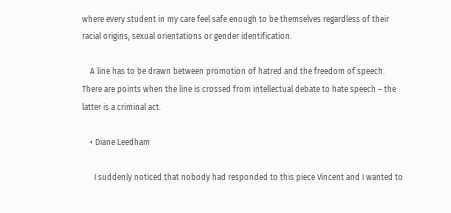where every student in my care feel safe enough to be themselves regardless of their racial origins, sexual orientations or gender identification.

    A line has to be drawn between promotion of hatred and the freedom of speech. There are points when the line is crossed from intellectual debate to hate speech – the latter is a criminal act.

    • Diane Leedham

      I suddenly noticed that nobody had responded to this piece Vincent and I wanted to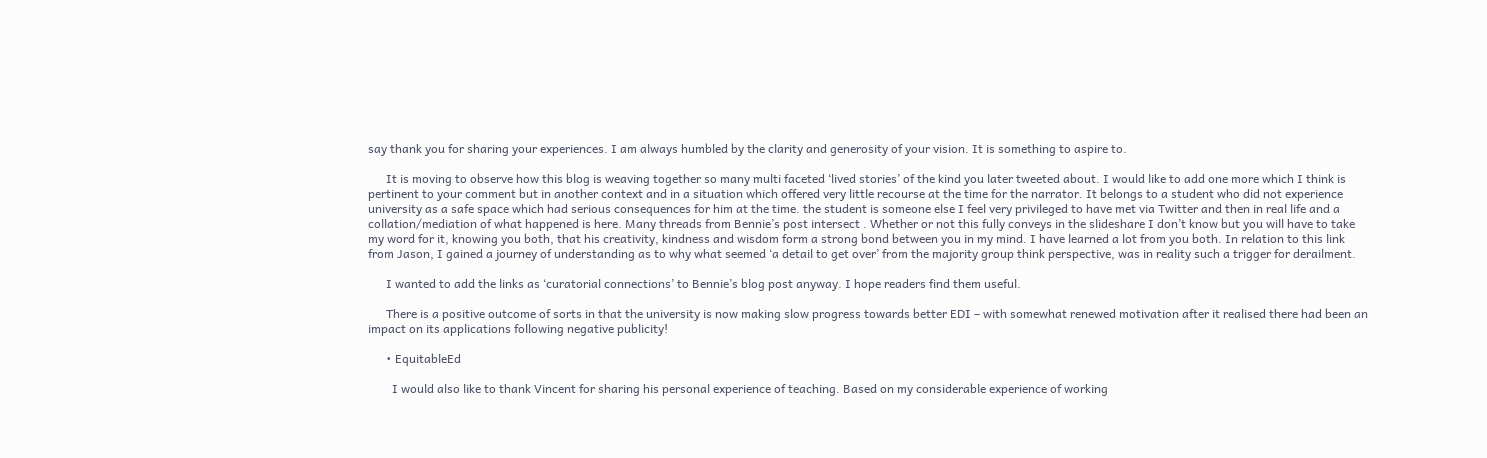say thank you for sharing your experiences. I am always humbled by the clarity and generosity of your vision. It is something to aspire to.

      It is moving to observe how this blog is weaving together so many multi faceted ‘lived stories’ of the kind you later tweeted about. I would like to add one more which I think is pertinent to your comment but in another context and in a situation which offered very little recourse at the time for the narrator. It belongs to a student who did not experience university as a safe space which had serious consequences for him at the time. the student is someone else I feel very privileged to have met via Twitter and then in real life and a collation/mediation of what happened is here. Many threads from Bennie’s post intersect . Whether or not this fully conveys in the slideshare I don’t know but you will have to take my word for it, knowing you both, that his creativity, kindness and wisdom form a strong bond between you in my mind. I have learned a lot from you both. In relation to this link from Jason, I gained a journey of understanding as to why what seemed ‘a detail to get over’ from the majority group think perspective, was in reality such a trigger for derailment.

      I wanted to add the links as ‘curatorial connections’ to Bennie’s blog post anyway. I hope readers find them useful.

      There is a positive outcome of sorts in that the university is now making slow progress towards better EDI – with somewhat renewed motivation after it realised there had been an impact on its applications following negative publicity!

      • EquitableEd

        I would also like to thank Vincent for sharing his personal experience of teaching. Based on my considerable experience of working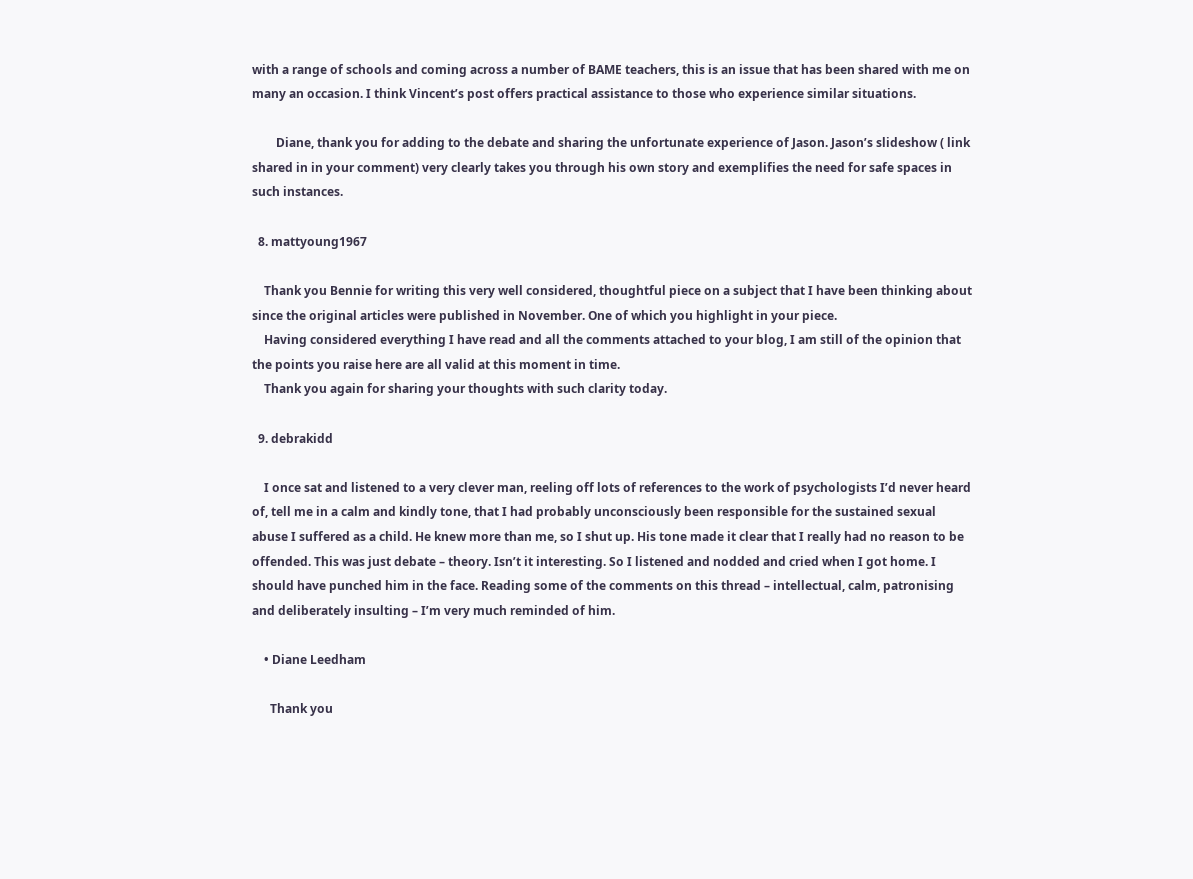with a range of schools and coming across a number of BAME teachers, this is an issue that has been shared with me on many an occasion. I think Vincent’s post offers practical assistance to those who experience similar situations.

        Diane, thank you for adding to the debate and sharing the unfortunate experience of Jason. Jason’s slideshow ( link shared in in your comment) very clearly takes you through his own story and exemplifies the need for safe spaces in such instances.

  8. mattyoung1967

    Thank you Bennie for writing this very well considered, thoughtful piece on a subject that I have been thinking about since the original articles were published in November. One of which you highlight in your piece.
    Having considered everything I have read and all the comments attached to your blog, I am still of the opinion that the points you raise here are all valid at this moment in time.
    Thank you again for sharing your thoughts with such clarity today.

  9. debrakidd

    I once sat and listened to a very clever man, reeling off lots of references to the work of psychologists I’d never heard of, tell me in a calm and kindly tone, that I had probably unconsciously been responsible for the sustained sexual abuse I suffered as a child. He knew more than me, so I shut up. His tone made it clear that I really had no reason to be offended. This was just debate – theory. Isn’t it interesting. So I listened and nodded and cried when I got home. I should have punched him in the face. Reading some of the comments on this thread – intellectual, calm, patronising and deliberately insulting – I’m very much reminded of him.

    • Diane Leedham

      Thank you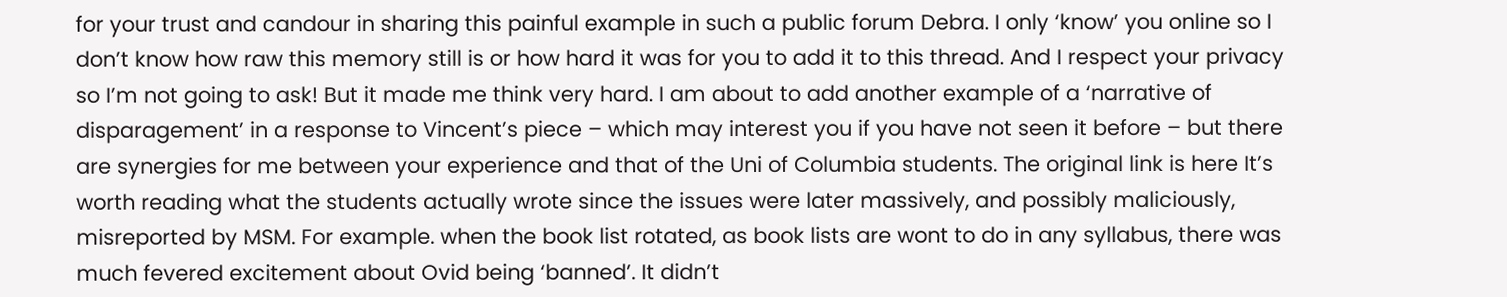for your trust and candour in sharing this painful example in such a public forum Debra. I only ‘know’ you online so I don’t know how raw this memory still is or how hard it was for you to add it to this thread. And I respect your privacy so I’m not going to ask! But it made me think very hard. I am about to add another example of a ‘narrative of disparagement’ in a response to Vincent’s piece – which may interest you if you have not seen it before – but there are synergies for me between your experience and that of the Uni of Columbia students. The original link is here It’s worth reading what the students actually wrote since the issues were later massively, and possibly maliciously, misreported by MSM. For example. when the book list rotated, as book lists are wont to do in any syllabus, there was much fevered excitement about Ovid being ‘banned’. It didn’t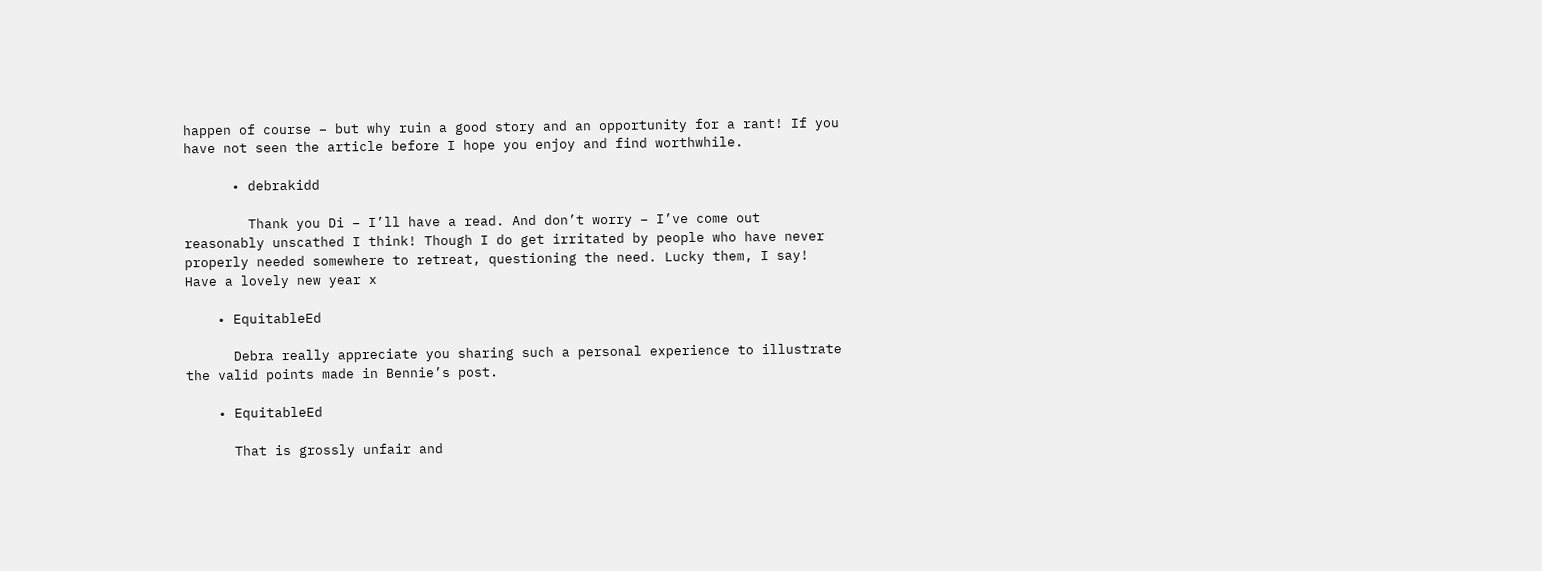happen of course – but why ruin a good story and an opportunity for a rant! If you have not seen the article before I hope you enjoy and find worthwhile.

      • debrakidd

        Thank you Di – I’ll have a read. And don’t worry – I’ve come out reasonably unscathed I think! Though I do get irritated by people who have never properly needed somewhere to retreat, questioning the need. Lucky them, I say! Have a lovely new year x

    • EquitableEd

      Debra really appreciate you sharing such a personal experience to illustrate the valid points made in Bennie’s post.

    • EquitableEd

      That is grossly unfair and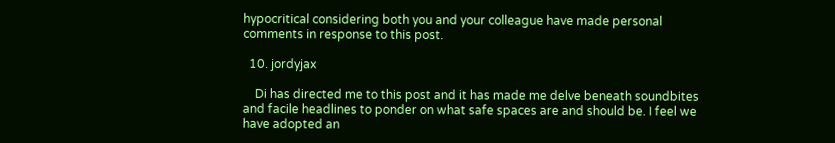hypocritical considering both you and your colleague have made personal comments in response to this post.

  10. jordyjax

    Di has directed me to this post and it has made me delve beneath soundbites and facile headlines to ponder on what safe spaces are and should be. I feel we have adopted an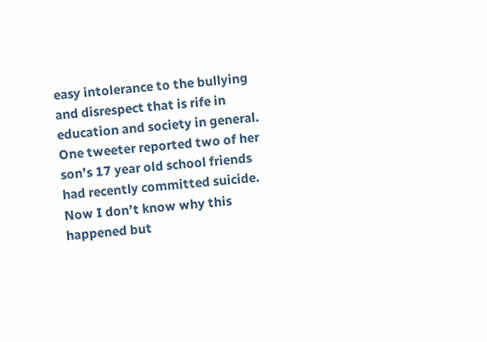easy intolerance to the bullying and disrespect that is rife in education and society in general. One tweeter reported two of her son’s 17 year old school friends had recently committed suicide. Now I don’t know why this happened but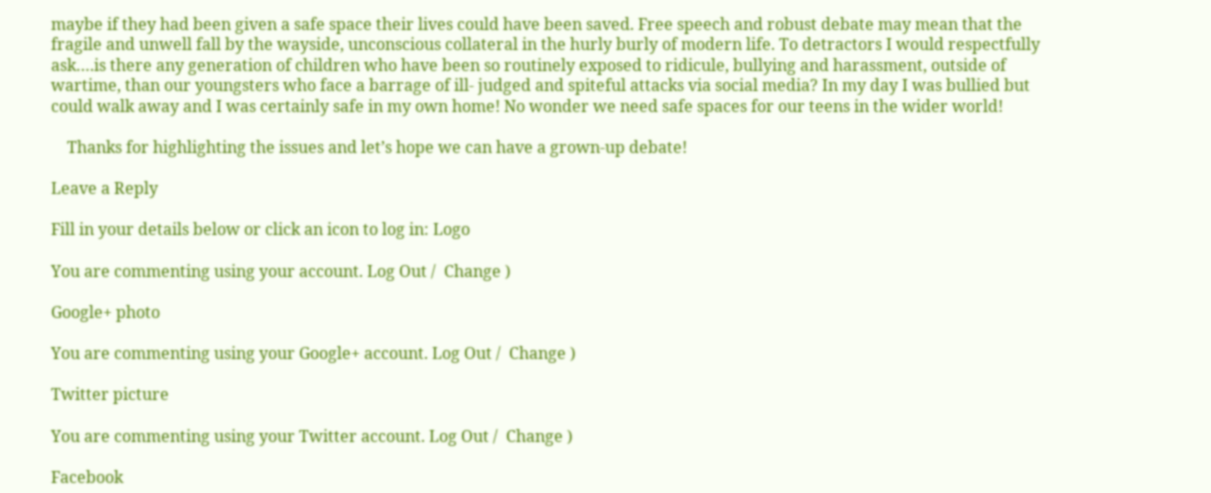maybe if they had been given a safe space their lives could have been saved. Free speech and robust debate may mean that the fragile and unwell fall by the wayside, unconscious collateral in the hurly burly of modern life. To detractors I would respectfully ask….is there any generation of children who have been so routinely exposed to ridicule, bullying and harassment, outside of wartime, than our youngsters who face a barrage of ill- judged and spiteful attacks via social media? In my day I was bullied but could walk away and I was certainly safe in my own home! No wonder we need safe spaces for our teens in the wider world!

    Thanks for highlighting the issues and let’s hope we can have a grown-up debate!

Leave a Reply

Fill in your details below or click an icon to log in: Logo

You are commenting using your account. Log Out /  Change )

Google+ photo

You are commenting using your Google+ account. Log Out /  Change )

Twitter picture

You are commenting using your Twitter account. Log Out /  Change )

Facebook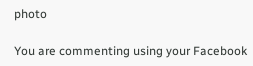photo

You are commenting using your Facebook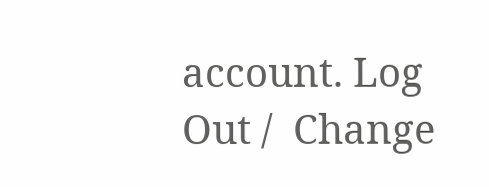account. Log Out /  Change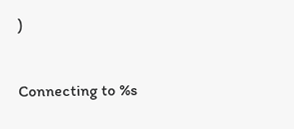)


Connecting to %s